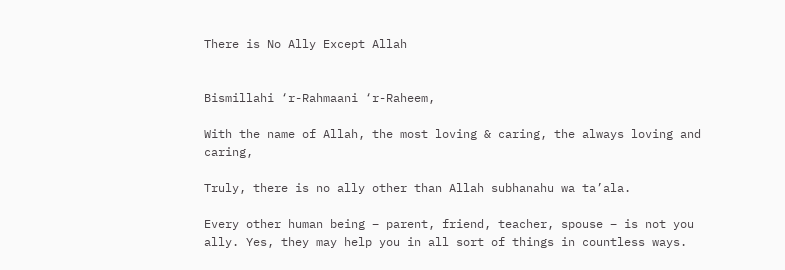There is No Ally Except Allah


Bismillahi ‘r-Rahmaani ‘r-Raheem,

With the name of Allah, the most loving & caring, the always loving and caring,

Truly, there is no ally other than Allah subhanahu wa ta’ala.

Every other human being – parent, friend, teacher, spouse – is not you ally. Yes, they may help you in all sort of things in countless ways.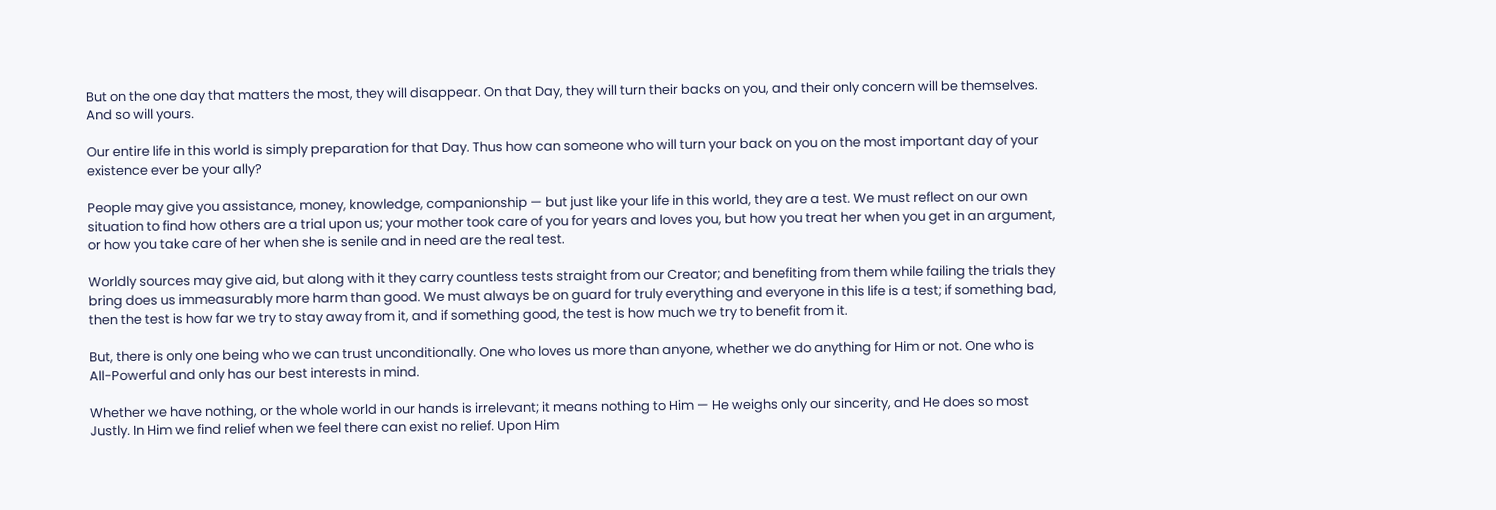But on the one day that matters the most, they will disappear. On that Day, they will turn their backs on you, and their only concern will be themselves. And so will yours.

Our entire life in this world is simply preparation for that Day. Thus how can someone who will turn your back on you on the most important day of your existence ever be your ally?

People may give you assistance, money, knowledge, companionship — but just like your life in this world, they are a test. We must reflect on our own situation to find how others are a trial upon us; your mother took care of you for years and loves you, but how you treat her when you get in an argument, or how you take care of her when she is senile and in need are the real test.

Worldly sources may give aid, but along with it they carry countless tests straight from our Creator; and benefiting from them while failing the trials they bring does us immeasurably more harm than good. We must always be on guard for truly everything and everyone in this life is a test; if something bad, then the test is how far we try to stay away from it, and if something good, the test is how much we try to benefit from it.

But, there is only one being who we can trust unconditionally. One who loves us more than anyone, whether we do anything for Him or not. One who is All-Powerful and only has our best interests in mind.

Whether we have nothing, or the whole world in our hands is irrelevant; it means nothing to Him — He weighs only our sincerity, and He does so most Justly. In Him we find relief when we feel there can exist no relief. Upon Him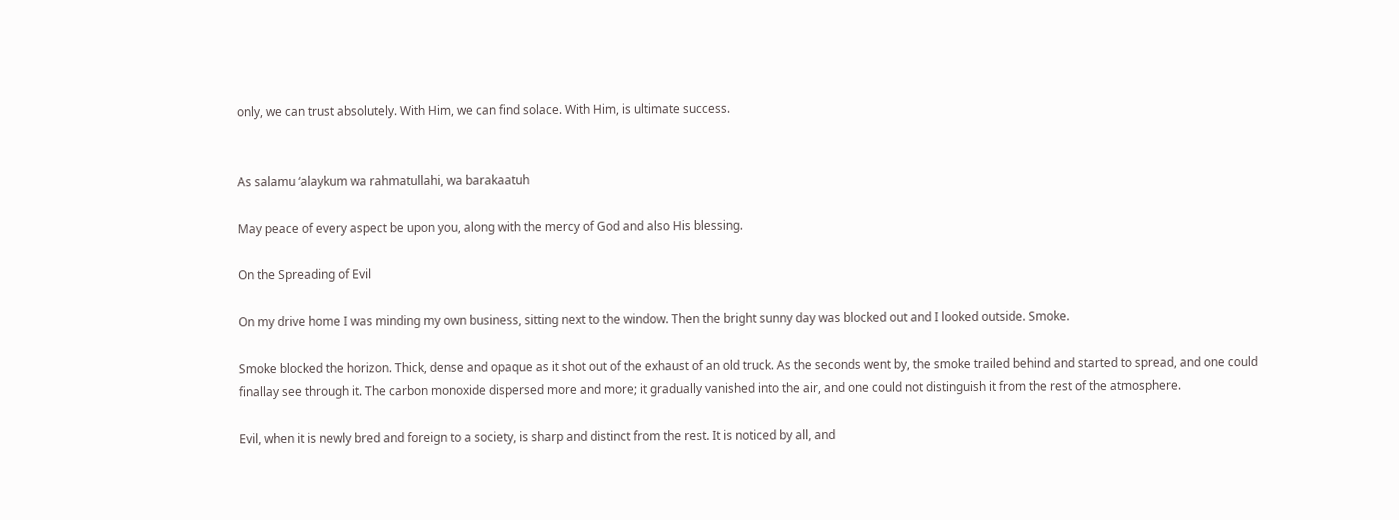only, we can trust absolutely. With Him, we can find solace. With Him, is ultimate success.


As salamu ‘alaykum wa rahmatullahi, wa barakaatuh

May peace of every aspect be upon you, along with the mercy of God and also His blessing.

On the Spreading of Evil

On my drive home I was minding my own business, sitting next to the window. Then the bright sunny day was blocked out and I looked outside. Smoke.

Smoke blocked the horizon. Thick, dense and opaque as it shot out of the exhaust of an old truck. As the seconds went by, the smoke trailed behind and started to spread, and one could finallay see through it. The carbon monoxide dispersed more and more; it gradually vanished into the air, and one could not distinguish it from the rest of the atmosphere.

Evil, when it is newly bred and foreign to a society, is sharp and distinct from the rest. It is noticed by all, and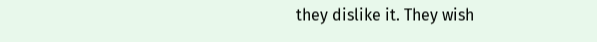they dislike it. They wish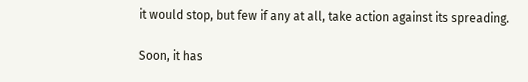it would stop, but few if any at all, take action against its spreading.

Soon, it has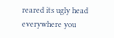reared its ugly head everywhere you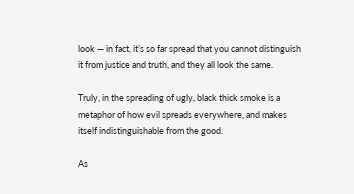look — in fact, it’s so far spread that you cannot distinguish it from justice and truth, and they all look the same.

Truly, in the spreading of ugly, black thick smoke is a metaphor of how evil spreads everywhere, and makes itself indistinguishable from the good.

As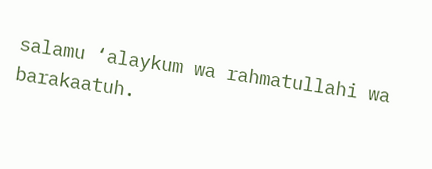salamu ‘alaykum wa rahmatullahi wa barakaatuh.